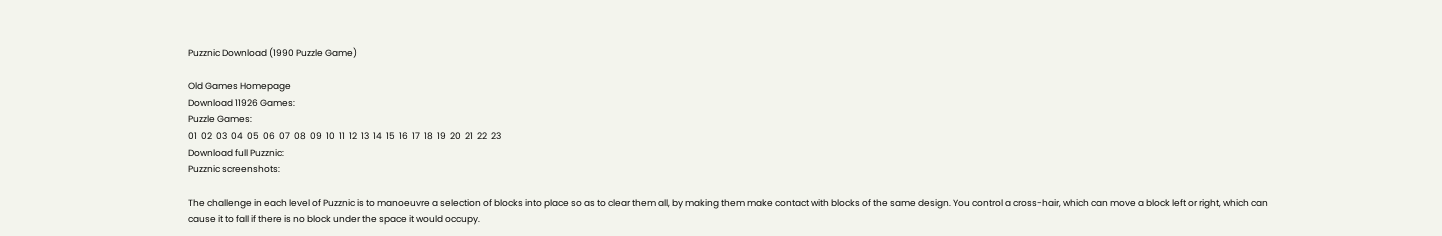Puzznic Download (1990 Puzzle Game)

Old Games Homepage
Download 11926 Games:
Puzzle Games:
01  02  03  04  05  06  07  08  09  10  11  12  13  14  15  16  17  18  19  20  21  22  23
Download full Puzznic:
Puzznic screenshots:

The challenge in each level of Puzznic is to manoeuvre a selection of blocks into place so as to clear them all, by making them make contact with blocks of the same design. You control a cross-hair, which can move a block left or right, which can cause it to fall if there is no block under the space it would occupy.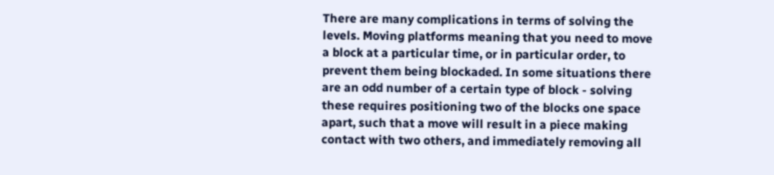There are many complications in terms of solving the levels. Moving platforms meaning that you need to move a block at a particular time, or in particular order, to prevent them being blockaded. In some situations there are an odd number of a certain type of block - solving these requires positioning two of the blocks one space apart, such that a move will result in a piece making contact with two others, and immediately removing all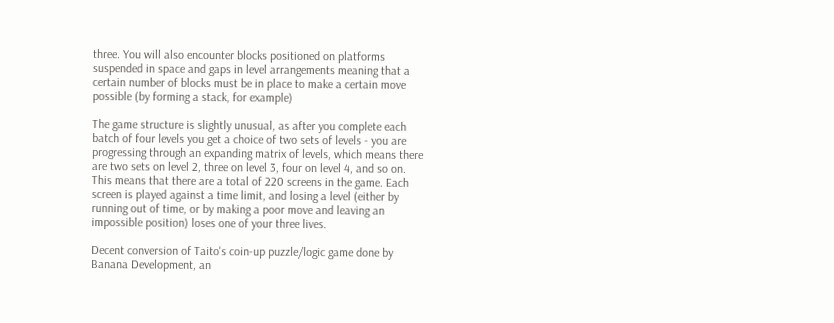three. You will also encounter blocks positioned on platforms suspended in space and gaps in level arrangements meaning that a certain number of blocks must be in place to make a certain move possible (by forming a stack, for example)

The game structure is slightly unusual, as after you complete each batch of four levels you get a choice of two sets of levels - you are progressing through an expanding matrix of levels, which means there are two sets on level 2, three on level 3, four on level 4, and so on. This means that there are a total of 220 screens in the game. Each screen is played against a time limit, and losing a level (either by running out of time, or by making a poor move and leaving an impossible position) loses one of your three lives.

Decent conversion of Taito's coin-up puzzle/logic game done by Banana Development, an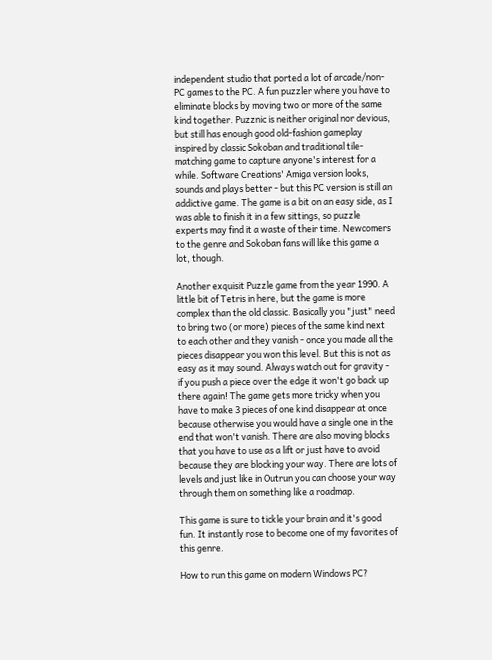independent studio that ported a lot of arcade/non-PC games to the PC. A fun puzzler where you have to eliminate blocks by moving two or more of the same kind together. Puzznic is neither original nor devious, but still has enough good old-fashion gameplay inspired by classic Sokoban and traditional tile-matching game to capture anyone's interest for a while. Software Creations' Amiga version looks, sounds and plays better - but this PC version is still an addictive game. The game is a bit on an easy side, as I was able to finish it in a few sittings, so puzzle experts may find it a waste of their time. Newcomers to the genre and Sokoban fans will like this game a lot, though.

Another exquisit Puzzle game from the year 1990. A little bit of Tetris in here, but the game is more complex than the old classic. Basically you "just" need to bring two (or more) pieces of the same kind next to each other and they vanish - once you made all the pieces disappear you won this level. But this is not as easy as it may sound. Always watch out for gravity - if you push a piece over the edge it won't go back up there again! The game gets more tricky when you have to make 3 pieces of one kind disappear at once because otherwise you would have a single one in the end that won't vanish. There are also moving blocks that you have to use as a lift or just have to avoid because they are blocking your way. There are lots of levels and just like in Outrun you can choose your way through them on something like a roadmap.

This game is sure to tickle your brain and it's good fun. It instantly rose to become one of my favorites of this genre.

How to run this game on modern Windows PC?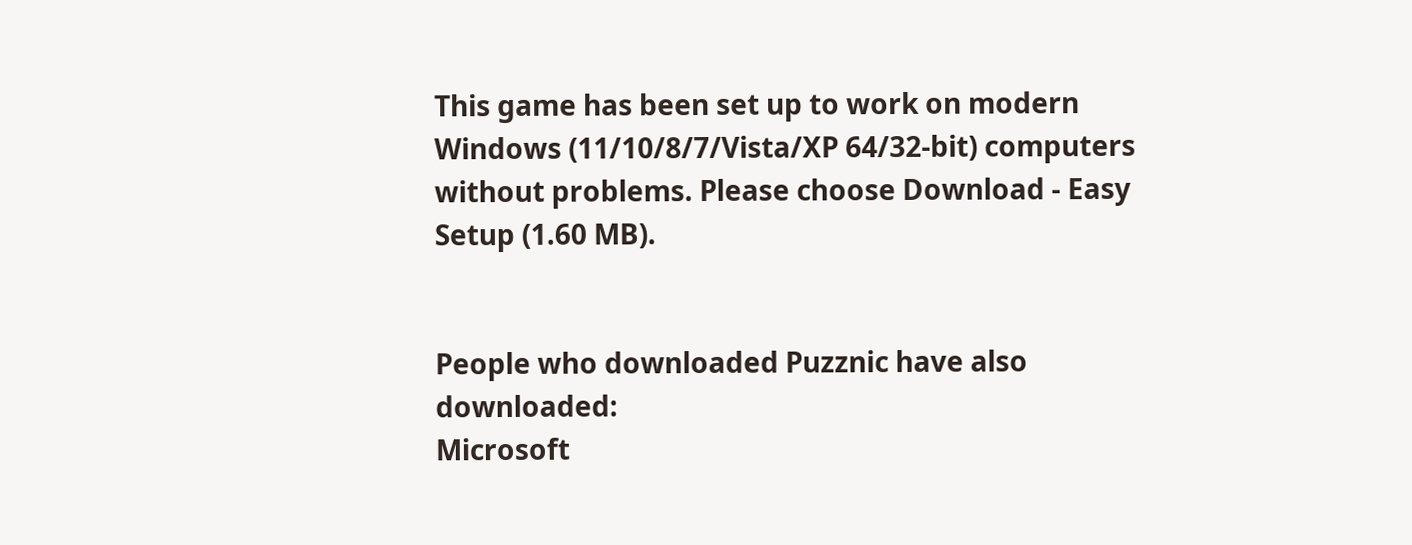This game has been set up to work on modern Windows (11/10/8/7/Vista/XP 64/32-bit) computers without problems. Please choose Download - Easy Setup (1.60 MB).


People who downloaded Puzznic have also downloaded:
Microsoft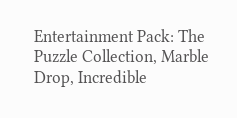Entertainment Pack: The Puzzle Collection, Marble Drop, Incredible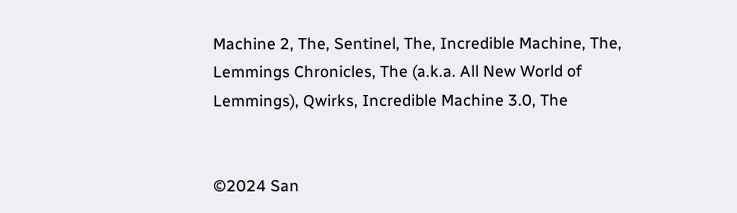Machine 2, The, Sentinel, The, Incredible Machine, The, Lemmings Chronicles, The (a.k.a. All New World of Lemmings), Qwirks, Incredible Machine 3.0, The


©2024 San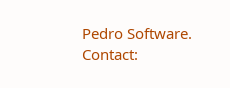Pedro Software. Contact: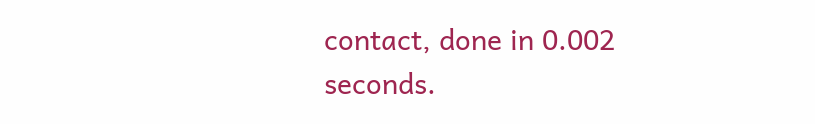contact, done in 0.002 seconds.